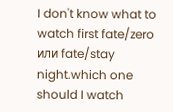I don't know what to watch first fate/zero или fate/stay night.which one should I watch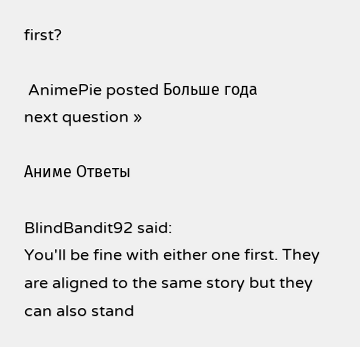first?

 AnimePie posted Больше года
next question »

Аниме Ответы

BlindBandit92 said:
You'll be fine with either one first. They are aligned to the same story but they can also stand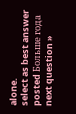alone.
select as best answer
posted Больше года
next question »